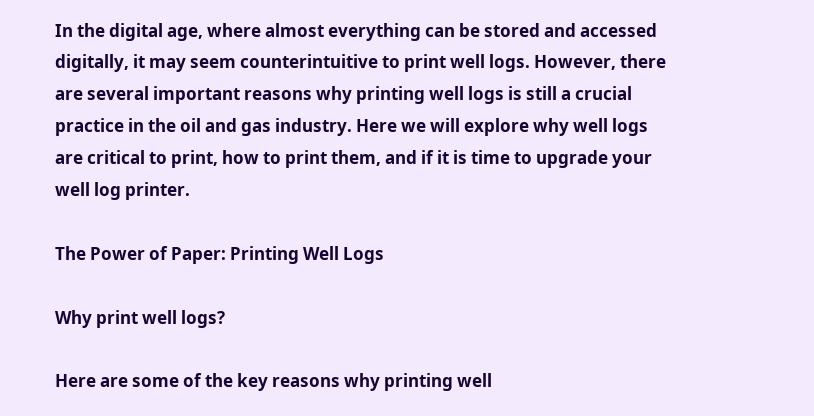In the digital age, where almost everything can be stored and accessed digitally, it may seem counterintuitive to print well logs. However, there are several important reasons why printing well logs is still a crucial practice in the oil and gas industry. Here we will explore why well logs are critical to print, how to print them, and if it is time to upgrade your well log printer.

The Power of Paper: Printing Well Logs

Why print well logs?

Here are some of the key reasons why printing well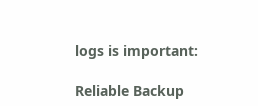logs is important:

Reliable Backup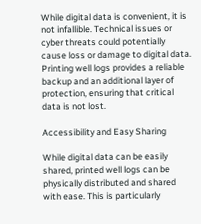While digital data is convenient, it is not infallible. Technical issues or cyber threats could potentially cause loss or damage to digital data. Printing well logs provides a reliable backup and an additional layer of protection, ensuring that critical data is not lost.

Accessibility and Easy Sharing

While digital data can be easily shared, printed well logs can be physically distributed and shared with ease. This is particularly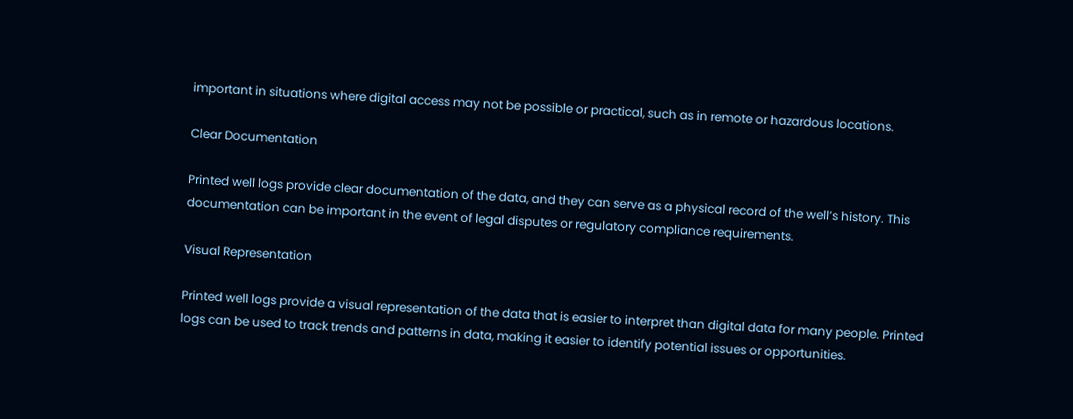important in situations where digital access may not be possible or practical, such as in remote or hazardous locations.

Clear Documentation

Printed well logs provide clear documentation of the data, and they can serve as a physical record of the well’s history. This documentation can be important in the event of legal disputes or regulatory compliance requirements.

Visual Representation

Printed well logs provide a visual representation of the data that is easier to interpret than digital data for many people. Printed logs can be used to track trends and patterns in data, making it easier to identify potential issues or opportunities.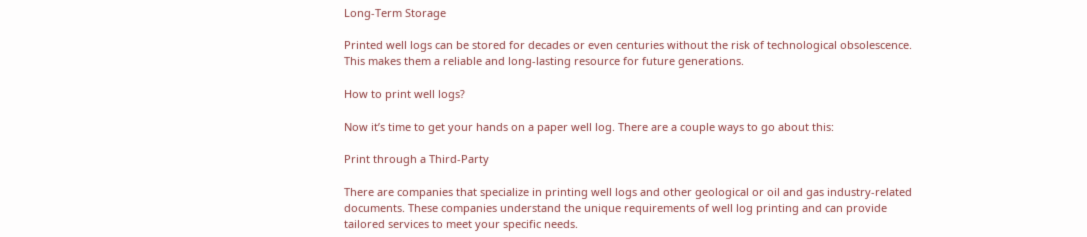Long-Term Storage

Printed well logs can be stored for decades or even centuries without the risk of technological obsolescence. This makes them a reliable and long-lasting resource for future generations.

How to print well logs?

Now it’s time to get your hands on a paper well log. There are a couple ways to go about this:

Print through a Third-Party

There are companies that specialize in printing well logs and other geological or oil and gas industry-related documents. These companies understand the unique requirements of well log printing and can provide tailored services to meet your specific needs.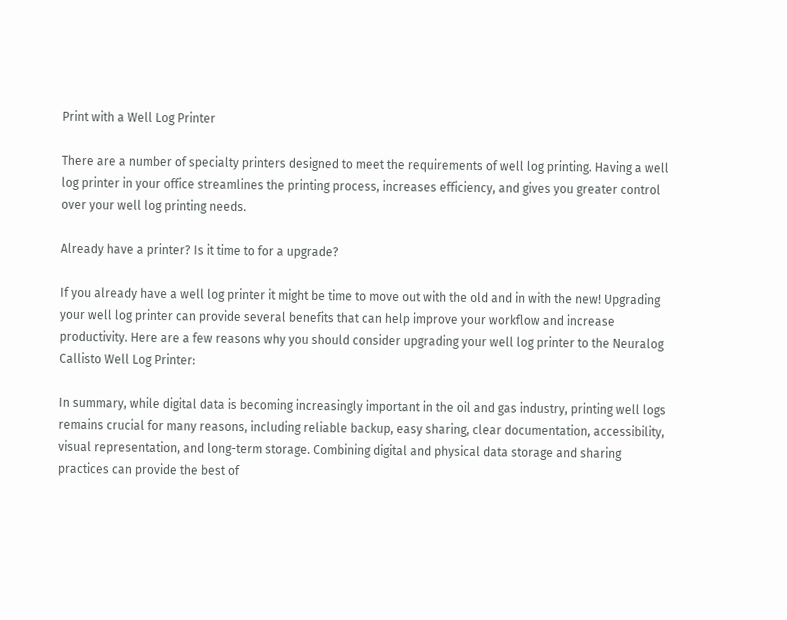Print with a Well Log Printer

There are a number of specialty printers designed to meet the requirements of well log printing. Having a well log printer in your office streamlines the printing process, increases efficiency, and gives you greater control over your well log printing needs.

Already have a printer? Is it time to for a upgrade?

If you already have a well log printer it might be time to move out with the old and in with the new! Upgrading your well log printer can provide several benefits that can help improve your workflow and increase productivity. Here are a few reasons why you should consider upgrading your well log printer to the Neuralog Callisto Well Log Printer:

In summary, while digital data is becoming increasingly important in the oil and gas industry, printing well logs remains crucial for many reasons, including reliable backup, easy sharing, clear documentation, accessibility, visual representation, and long-term storage. Combining digital and physical data storage and sharing practices can provide the best of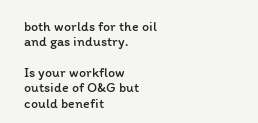both worlds for the oil and gas industry.

Is your workflow outside of O&G but could benefit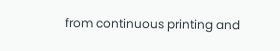from continuous printing and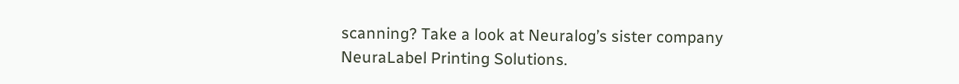scanning? Take a look at Neuralog’s sister company NeuraLabel Printing Solutions.